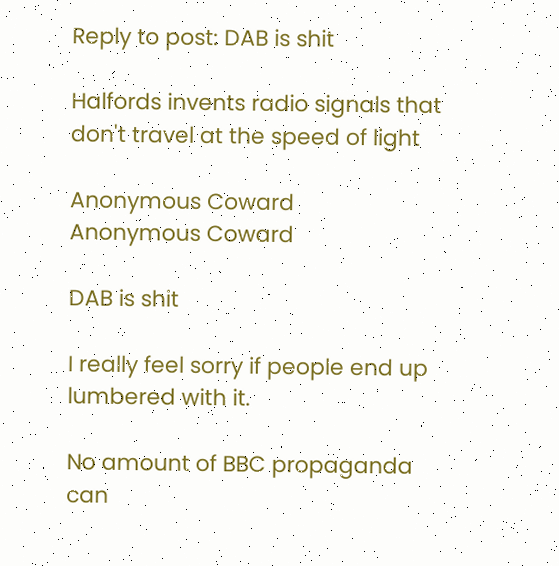Reply to post: DAB is shit

Halfords invents radio signals that don't travel at the speed of light

Anonymous Coward
Anonymous Coward

DAB is shit

I really feel sorry if people end up lumbered with it.

No amount of BBC propaganda can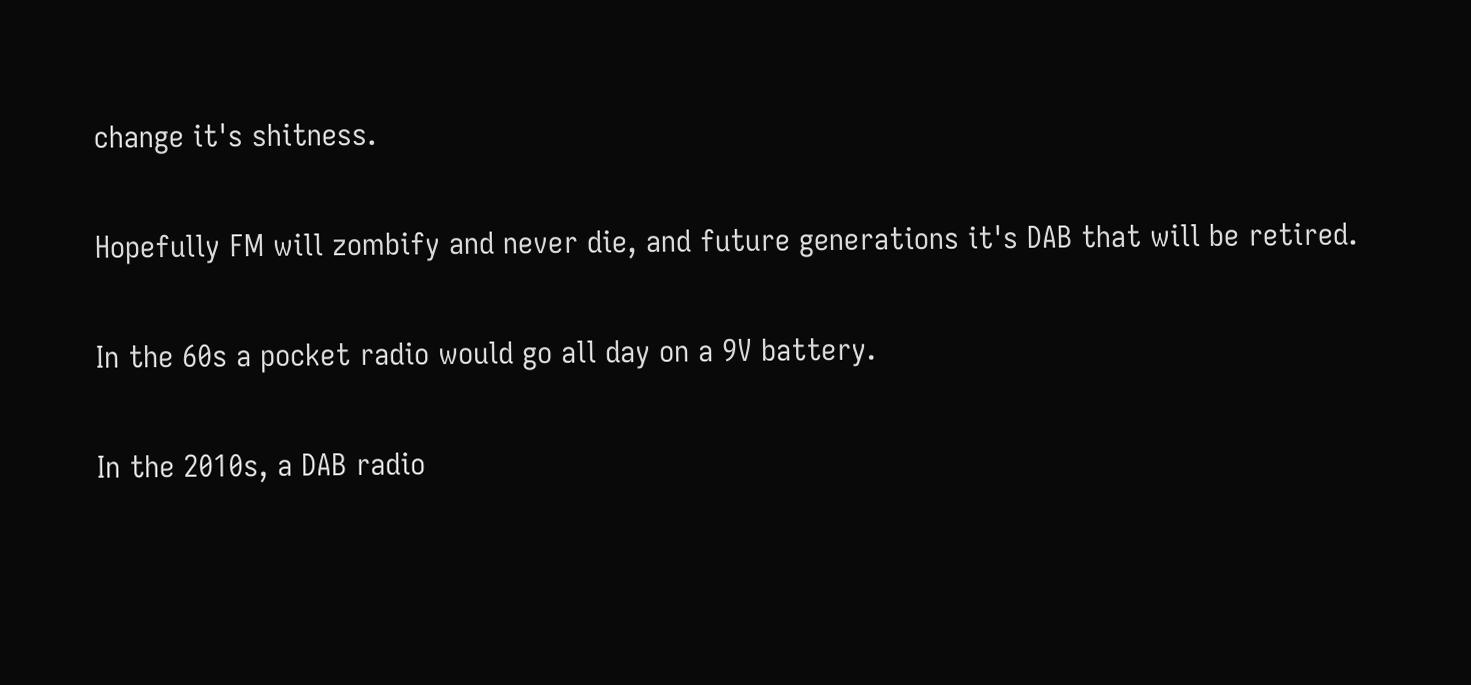change it's shitness.

Hopefully FM will zombify and never die, and future generations it's DAB that will be retired.

In the 60s a pocket radio would go all day on a 9V battery.

In the 2010s, a DAB radio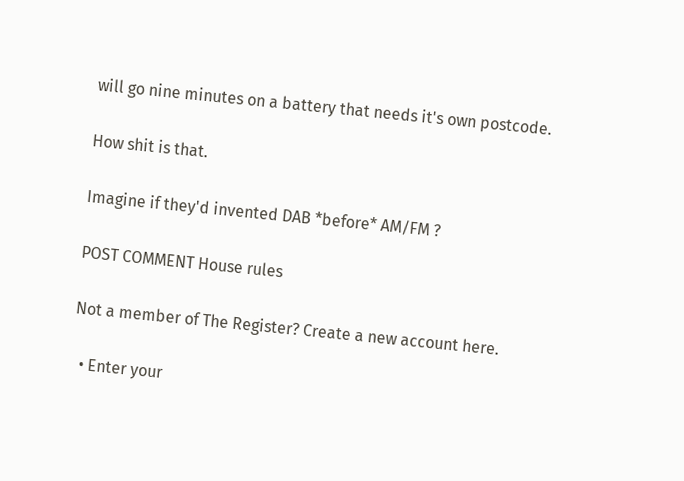will go nine minutes on a battery that needs it's own postcode.

How shit is that.

Imagine if they'd invented DAB *before* AM/FM ?

POST COMMENT House rules

Not a member of The Register? Create a new account here.

  • Enter your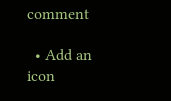comment

  • Add an icon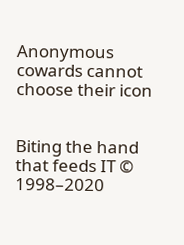Anonymous cowards cannot choose their icon


Biting the hand that feeds IT © 1998–2020